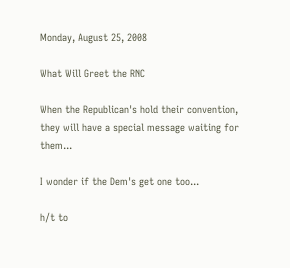Monday, August 25, 2008

What Will Greet the RNC

When the Republican's hold their convention, they will have a special message waiting for them...

I wonder if the Dem's get one too...

h/t to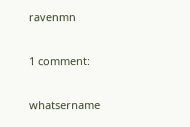ravenmn

1 comment:

whatsername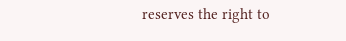reserves the right to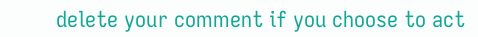delete your comment if you choose to act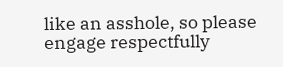like an asshole, so please engage respectfully